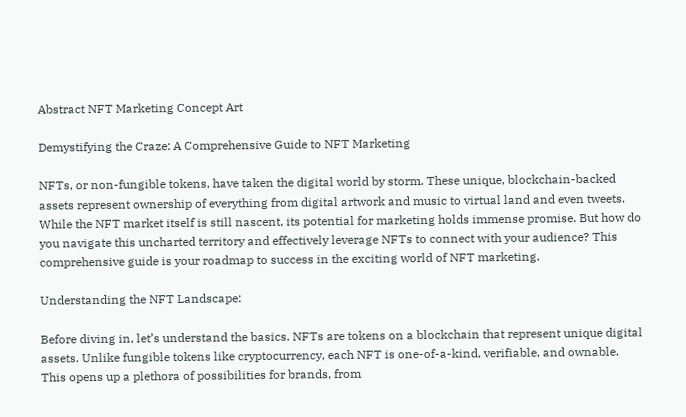Abstract NFT Marketing Concept Art

Demystifying the Craze: A Comprehensive Guide to NFT Marketing

NFTs, or non-fungible tokens, have taken the digital world by storm. These unique, blockchain-backed assets represent ownership of everything from digital artwork and music to virtual land and even tweets. While the NFT market itself is still nascent, its potential for marketing holds immense promise. But how do you navigate this uncharted territory and effectively leverage NFTs to connect with your audience? This comprehensive guide is your roadmap to success in the exciting world of NFT marketing.

Understanding the NFT Landscape:

Before diving in, let’s understand the basics. NFTs are tokens on a blockchain that represent unique digital assets. Unlike fungible tokens like cryptocurrency, each NFT is one-of-a-kind, verifiable, and ownable. This opens up a plethora of possibilities for brands, from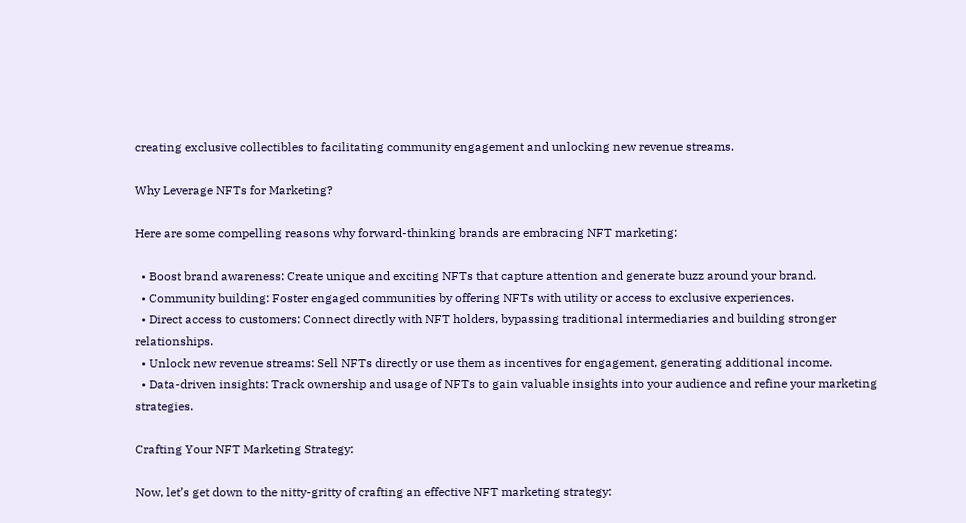creating exclusive collectibles to facilitating community engagement and unlocking new revenue streams.

Why Leverage NFTs for Marketing?

Here are some compelling reasons why forward-thinking brands are embracing NFT marketing:

  • Boost brand awareness: Create unique and exciting NFTs that capture attention and generate buzz around your brand.
  • Community building: Foster engaged communities by offering NFTs with utility or access to exclusive experiences.
  • Direct access to customers: Connect directly with NFT holders, bypassing traditional intermediaries and building stronger relationships.
  • Unlock new revenue streams: Sell NFTs directly or use them as incentives for engagement, generating additional income.
  • Data-driven insights: Track ownership and usage of NFTs to gain valuable insights into your audience and refine your marketing strategies.

Crafting Your NFT Marketing Strategy:

Now, let’s get down to the nitty-gritty of crafting an effective NFT marketing strategy: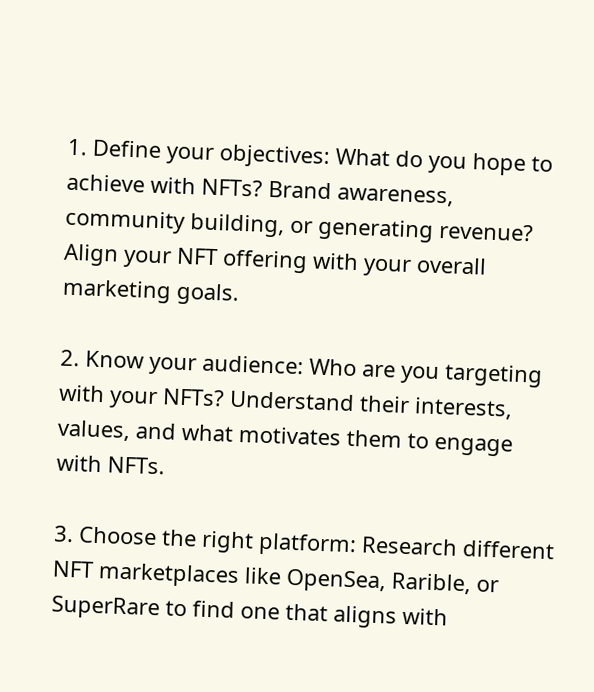1. Define your objectives: What do you hope to achieve with NFTs? Brand awareness, community building, or generating revenue? Align your NFT offering with your overall marketing goals.

2. Know your audience: Who are you targeting with your NFTs? Understand their interests, values, and what motivates them to engage with NFTs.

3. Choose the right platform: Research different NFT marketplaces like OpenSea, Rarible, or SuperRare to find one that aligns with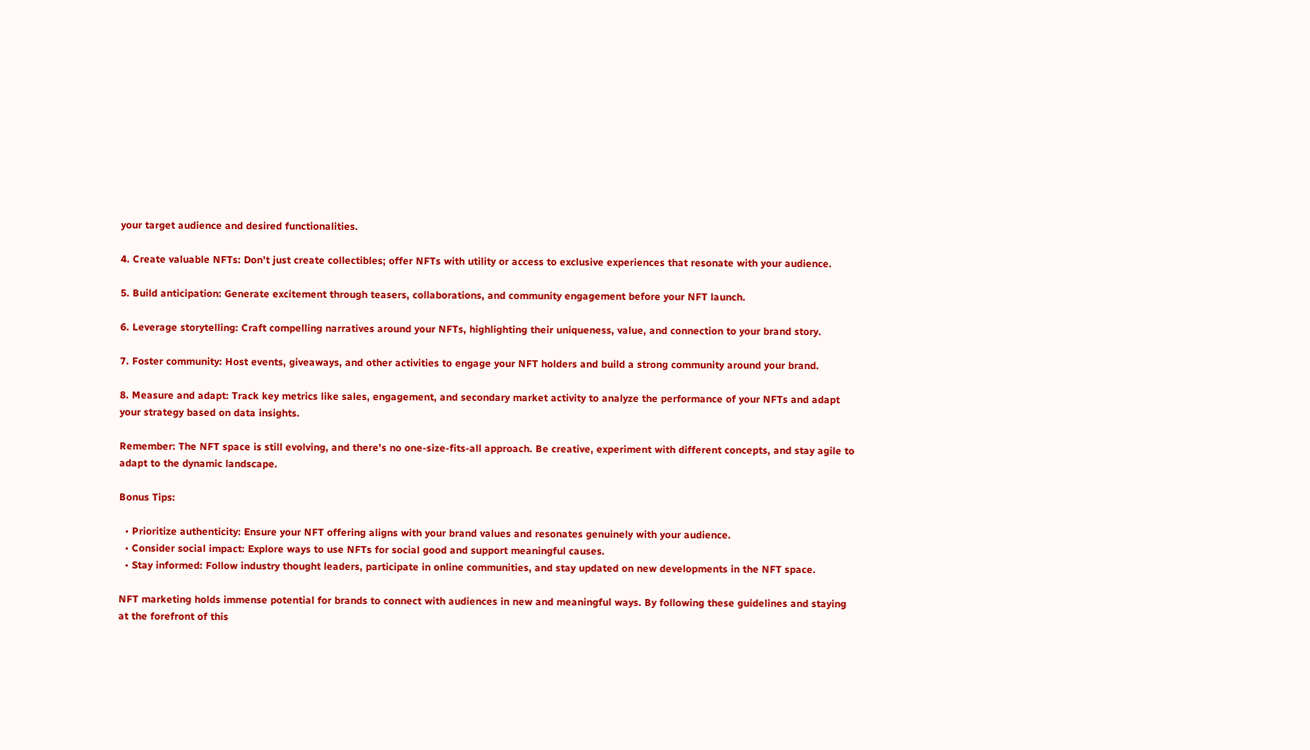your target audience and desired functionalities.

4. Create valuable NFTs: Don’t just create collectibles; offer NFTs with utility or access to exclusive experiences that resonate with your audience.

5. Build anticipation: Generate excitement through teasers, collaborations, and community engagement before your NFT launch.

6. Leverage storytelling: Craft compelling narratives around your NFTs, highlighting their uniqueness, value, and connection to your brand story.

7. Foster community: Host events, giveaways, and other activities to engage your NFT holders and build a strong community around your brand.

8. Measure and adapt: Track key metrics like sales, engagement, and secondary market activity to analyze the performance of your NFTs and adapt your strategy based on data insights.

Remember: The NFT space is still evolving, and there’s no one-size-fits-all approach. Be creative, experiment with different concepts, and stay agile to adapt to the dynamic landscape.

Bonus Tips:

  • Prioritize authenticity: Ensure your NFT offering aligns with your brand values and resonates genuinely with your audience.
  • Consider social impact: Explore ways to use NFTs for social good and support meaningful causes.
  • Stay informed: Follow industry thought leaders, participate in online communities, and stay updated on new developments in the NFT space.

NFT marketing holds immense potential for brands to connect with audiences in new and meaningful ways. By following these guidelines and staying at the forefront of this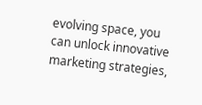evolving space, you can unlock innovative marketing strategies,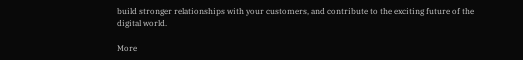build stronger relationships with your customers, and contribute to the exciting future of the digital world.

More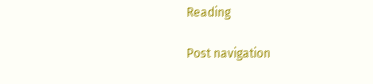Reading

Post navigation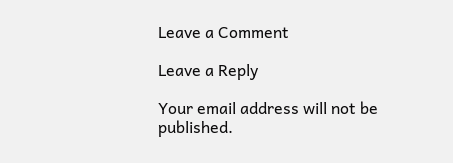Leave a Comment

Leave a Reply

Your email address will not be published.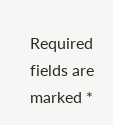Required fields are marked *